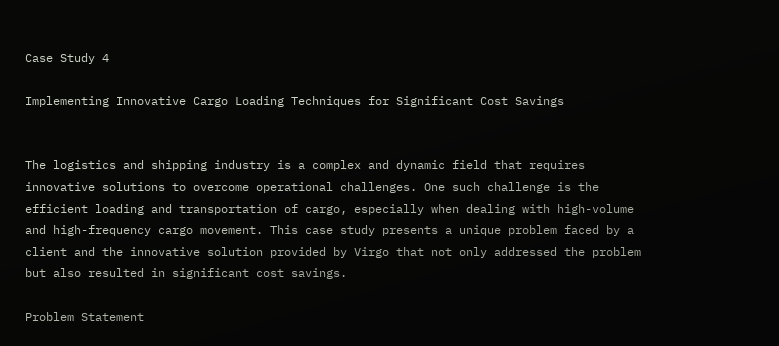Case Study 4

Implementing Innovative Cargo Loading Techniques for Significant Cost Savings


The logistics and shipping industry is a complex and dynamic field that requires innovative solutions to overcome operational challenges. One such challenge is the efficient loading and transportation of cargo, especially when dealing with high-volume and high-frequency cargo movement. This case study presents a unique problem faced by a client and the innovative solution provided by Virgo that not only addressed the problem but also resulted in significant cost savings.

Problem Statement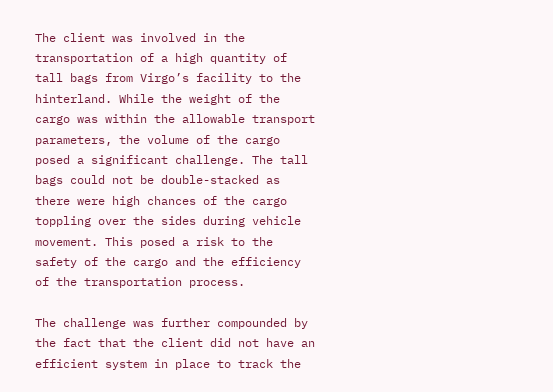The client was involved in the transportation of a high quantity of tall bags from Virgo’s facility to the hinterland. While the weight of the cargo was within the allowable transport parameters, the volume of the cargo posed a significant challenge. The tall bags could not be double-stacked as there were high chances of the cargo toppling over the sides during vehicle movement. This posed a risk to the safety of the cargo and the efficiency of the transportation process.

The challenge was further compounded by the fact that the client did not have an efficient system in place to track the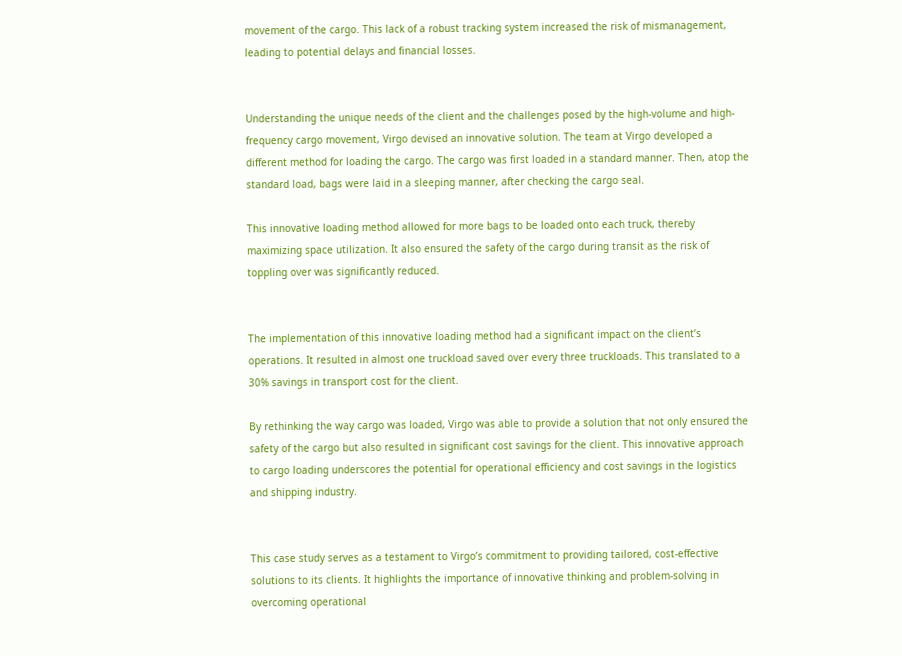movement of the cargo. This lack of a robust tracking system increased the risk of mismanagement, leading to potential delays and financial losses.


Understanding the unique needs of the client and the challenges posed by the high-volume and high-frequency cargo movement, Virgo devised an innovative solution. The team at Virgo developed a different method for loading the cargo. The cargo was first loaded in a standard manner. Then, atop the standard load, bags were laid in a sleeping manner, after checking the cargo seal.

This innovative loading method allowed for more bags to be loaded onto each truck, thereby maximizing space utilization. It also ensured the safety of the cargo during transit as the risk of toppling over was significantly reduced.


The implementation of this innovative loading method had a significant impact on the client’s operations. It resulted in almost one truckload saved over every three truckloads. This translated to a 30% savings in transport cost for the client.

By rethinking the way cargo was loaded, Virgo was able to provide a solution that not only ensured the safety of the cargo but also resulted in significant cost savings for the client. This innovative approach to cargo loading underscores the potential for operational efficiency and cost savings in the logistics and shipping industry.


This case study serves as a testament to Virgo’s commitment to providing tailored, cost-effective solutions to its clients. It highlights the importance of innovative thinking and problem-solving in overcoming operational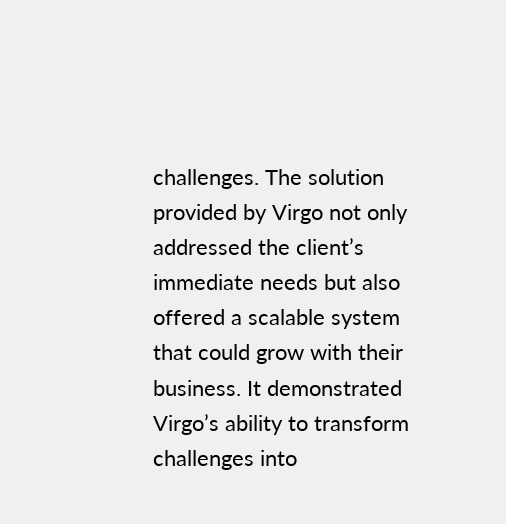challenges. The solution provided by Virgo not only addressed the client’s immediate needs but also offered a scalable system that could grow with their business. It demonstrated Virgo’s ability to transform challenges into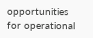opportunities for operational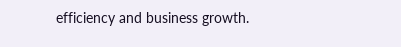efficiency and business growth.